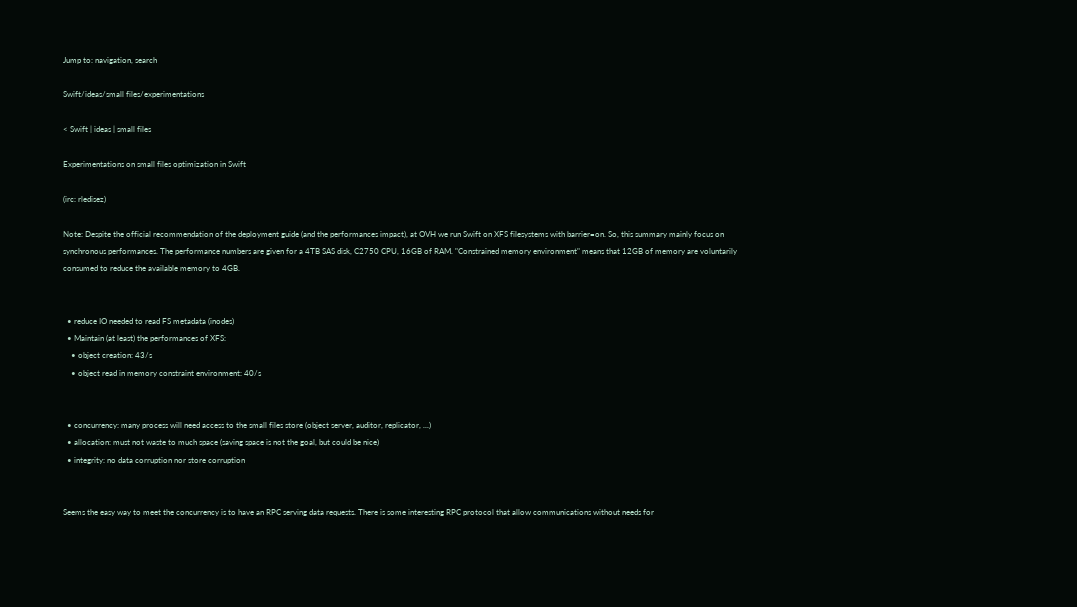Jump to: navigation, search

Swift/ideas/small files/experimentations

< Swift | ideas | small files

Experimentations on small files optimization in Swift

(irc: rledisez)

Note: Despite the official recommendation of the deployment guide (and the performances impact), at OVH we run Swift on XFS filesystems with barrier=on. So, this summary mainly focus on synchronous performances. The performance numbers are given for a 4TB SAS disk, C2750 CPU, 16GB of RAM. "Constrained memory environment" means that 12GB of memory are voluntarily consumed to reduce the available memory to 4GB.


  • reduce IO needed to read FS metadata (inodes)
  • Maintain (at least) the performances of XFS:
    • object creation: 43/s
    • object read in memory constraint environment: 40/s


  • concurrency: many process will need access to the small files store (object server, auditor, replicator, ...)
  • allocation: must not waste to much space (saving space is not the goal, but could be nice)
  • integrity: no data corruption nor store corruption


Seems the easy way to meet the concurrency is to have an RPC serving data requests. There is some interesting RPC protocol that allow communications without needs for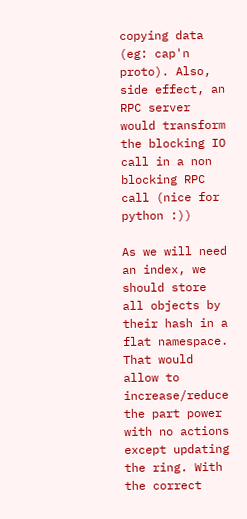copying data (eg: cap'n proto). Also, side effect, an RPC server would transform the blocking IO call in a non blocking RPC call (nice for python :))

As we will need an index, we should store all objects by their hash in a flat namespace. That would allow to increase/reduce the part power with no actions except updating the ring. With the correct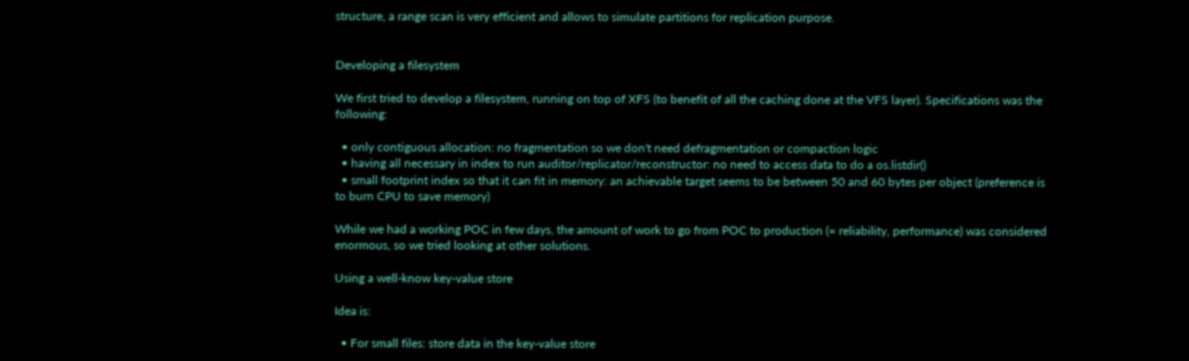structure, a range scan is very efficient and allows to simulate partitions for replication purpose.


Developing a filesystem

We first tried to develop a filesystem, running on top of XFS (to benefit of all the caching done at the VFS layer). Specifications was the following:

  • only contiguous allocation: no fragmentation so we don't need defragmentation or compaction logic
  • having all necessary in index to run auditor/replicator/reconstructor: no need to access data to do a os.listdir()
  • small footprint index so that it can fit in memory: an achievable target seems to be between 50 and 60 bytes per object (preference is to burn CPU to save memory)

While we had a working POC in few days, the amount of work to go from POC to production (= reliability, performance) was considered enormous, so we tried looking at other solutions.

Using a well-know key-value store

Idea is:

  • For small files: store data in the key-value store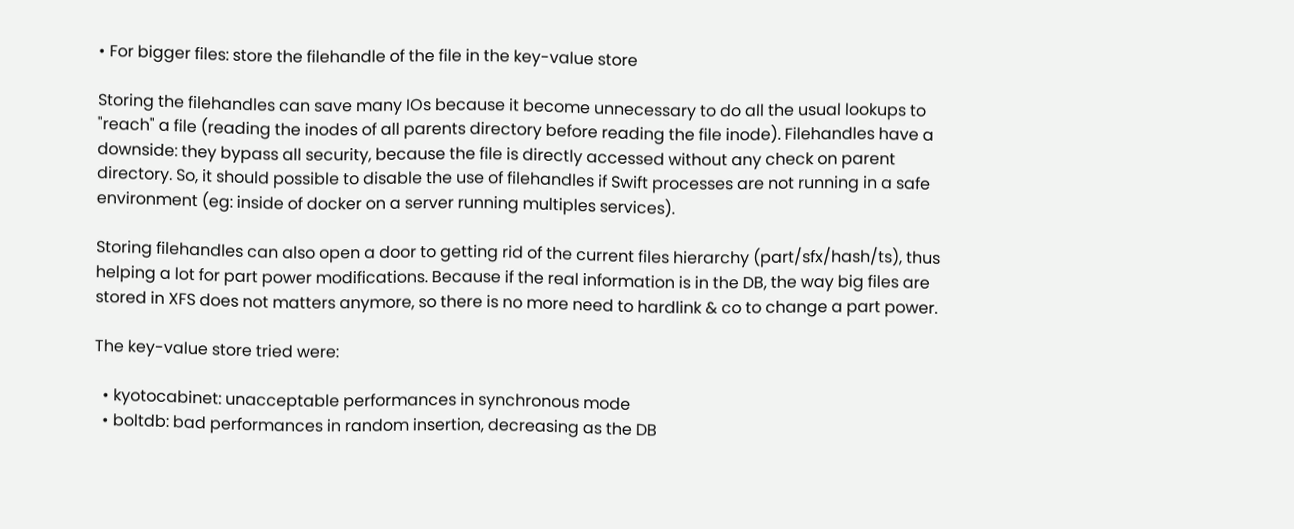• For bigger files: store the filehandle of the file in the key-value store

Storing the filehandles can save many IOs because it become unnecessary to do all the usual lookups to "reach" a file (reading the inodes of all parents directory before reading the file inode). Filehandles have a downside: they bypass all security, because the file is directly accessed without any check on parent directory. So, it should possible to disable the use of filehandles if Swift processes are not running in a safe environment (eg: inside of docker on a server running multiples services).

Storing filehandles can also open a door to getting rid of the current files hierarchy (part/sfx/hash/ts), thus helping a lot for part power modifications. Because if the real information is in the DB, the way big files are stored in XFS does not matters anymore, so there is no more need to hardlink & co to change a part power.

The key-value store tried were:

  • kyotocabinet: unacceptable performances in synchronous mode
  • boltdb: bad performances in random insertion, decreasing as the DB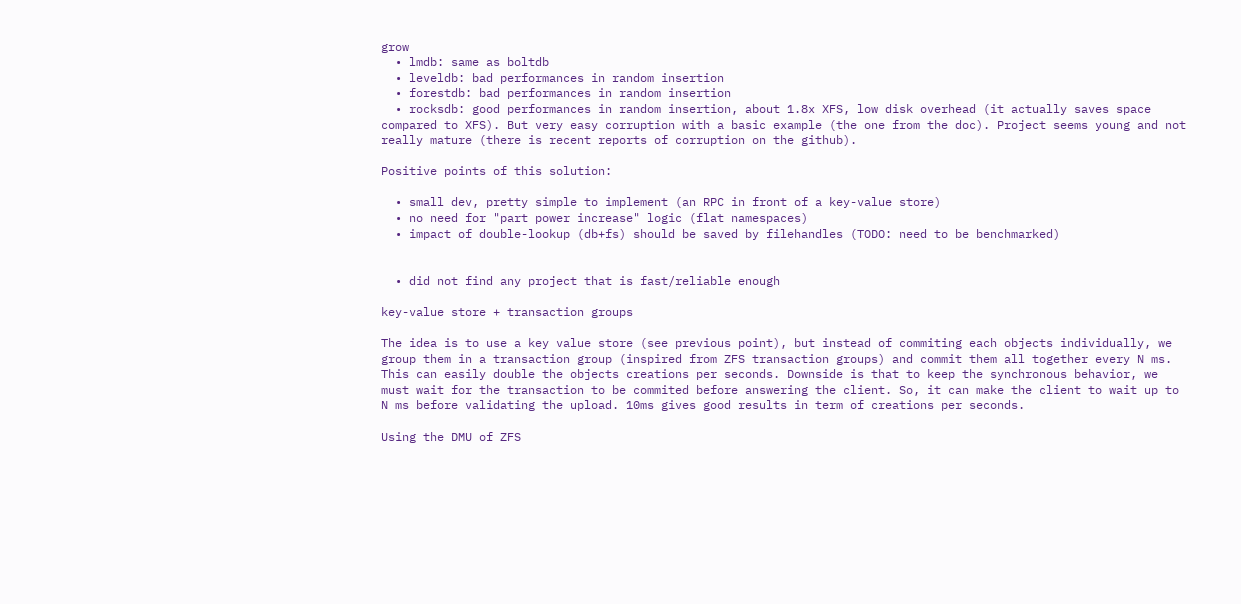grow
  • lmdb: same as boltdb
  • leveldb: bad performances in random insertion
  • forestdb: bad performances in random insertion
  • rocksdb: good performances in random insertion, about 1.8x XFS, low disk overhead (it actually saves space compared to XFS). But very easy corruption with a basic example (the one from the doc). Project seems young and not really mature (there is recent reports of corruption on the github).

Positive points of this solution:

  • small dev, pretty simple to implement (an RPC in front of a key-value store)
  • no need for "part power increase" logic (flat namespaces)
  • impact of double-lookup (db+fs) should be saved by filehandles (TODO: need to be benchmarked)


  • did not find any project that is fast/reliable enough

key-value store + transaction groups

The idea is to use a key value store (see previous point), but instead of commiting each objects individually, we group them in a transaction group (inspired from ZFS transaction groups) and commit them all together every N ms. This can easily double the objects creations per seconds. Downside is that to keep the synchronous behavior, we must wait for the transaction to be commited before answering the client. So, it can make the client to wait up to N ms before validating the upload. 10ms gives good results in term of creations per seconds.

Using the DMU of ZFS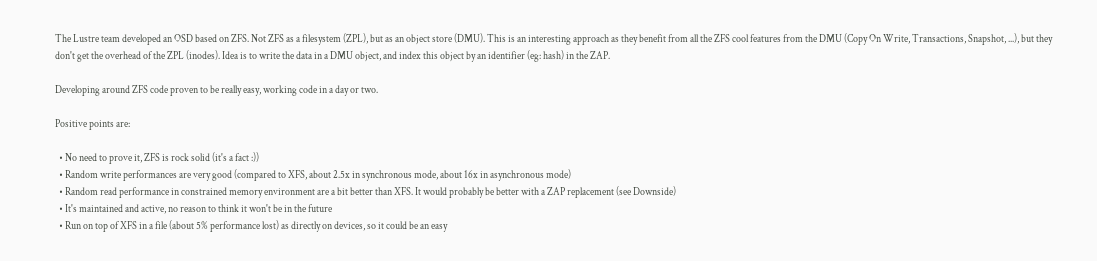The Lustre team developed an OSD based on ZFS. Not ZFS as a filesystem (ZPL), but as an object store (DMU). This is an interesting approach as they benefit from all the ZFS cool features from the DMU (Copy On Write, Transactions, Snapshot, ...), but they don't get the overhead of the ZPL (inodes). Idea is to write the data in a DMU object, and index this object by an identifier (eg: hash) in the ZAP.

Developing around ZFS code proven to be really easy, working code in a day or two.

Positive points are:

  • No need to prove it, ZFS is rock solid (it's a fact :))
  • Random write performances are very good (compared to XFS, about 2.5x in synchronous mode, about 16x in asynchronous mode)
  • Random read performance in constrained memory environment are a bit better than XFS. It would probably be better with a ZAP replacement (see Downside)
  • It's maintained and active, no reason to think it won't be in the future
  • Run on top of XFS in a file (about 5% performance lost) as directly on devices, so it could be an easy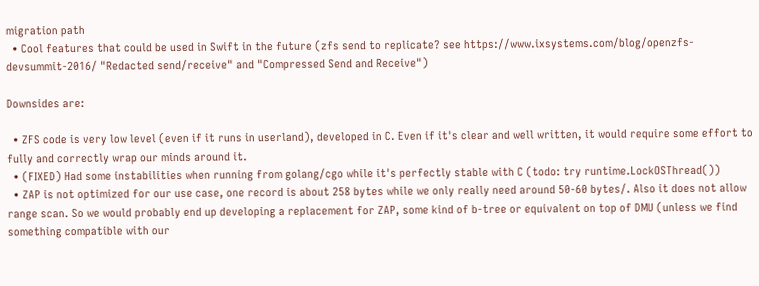migration path
  • Cool features that could be used in Swift in the future (zfs send to replicate? see https://www.ixsystems.com/blog/openzfs-devsummit-2016/ "Redacted send/receive" and "Compressed Send and Receive")

Downsides are:

  • ZFS code is very low level (even if it runs in userland), developed in C. Even if it's clear and well written, it would require some effort to fully and correctly wrap our minds around it.
  • (FIXED) Had some instabilities when running from golang/cgo while it's perfectly stable with C (todo: try runtime.LockOSThread())
  • ZAP is not optimized for our use case, one record is about 258 bytes while we only really need around 50-60 bytes/. Also it does not allow range scan. So we would probably end up developing a replacement for ZAP, some kind of b-tree or equivalent on top of DMU (unless we find something compatible with our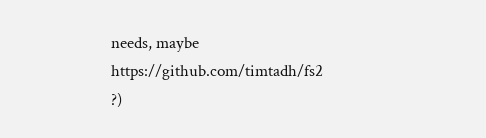needs, maybe https://github.com/timtadh/fs2 ?)